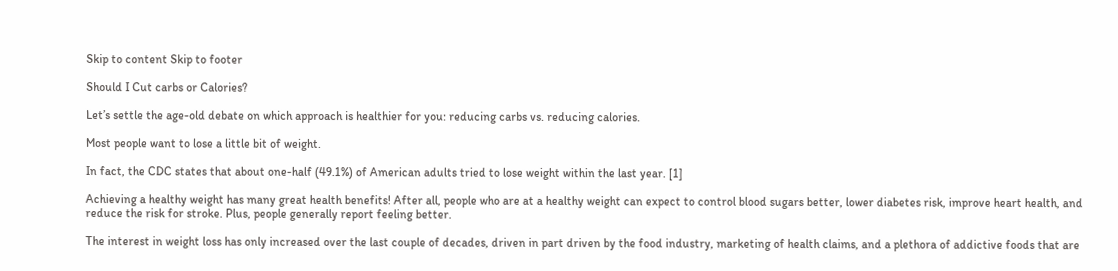Skip to content Skip to footer

Should I Cut carbs or Calories?

Let’s settle the age-old debate on which approach is healthier for you: reducing carbs vs. reducing calories.

Most people want to lose a little bit of weight.

In fact, the CDC states that about one-half (49.1%) of American adults tried to lose weight within the last year. [1]

Achieving a healthy weight has many great health benefits! After all, people who are at a healthy weight can expect to control blood sugars better, lower diabetes risk, improve heart health, and reduce the risk for stroke. Plus, people generally report feeling better.

The interest in weight loss has only increased over the last couple of decades, driven in part driven by the food industry, marketing of health claims, and a plethora of addictive foods that are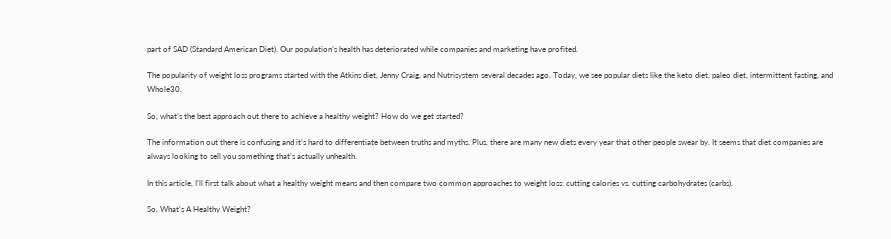part of SAD (Standard American Diet). Our population’s health has deteriorated while companies and marketing have profited.

The popularity of weight loss programs started with the Atkins diet, Jenny Craig, and Nutrisystem several decades ago. Today, we see popular diets like the keto diet, paleo diet, intermittent fasting, and Whole30.

So, what’s the best approach out there to achieve a healthy weight? How do we get started?

The information out there is confusing and it’s hard to differentiate between truths and myths. Plus, there are many new diets every year that other people swear by. It seems that diet companies are always looking to sell you something that’s actually unhealth.

In this article, I’ll first talk about what a healthy weight means and then compare two common approaches to weight loss: cutting calories vs. cutting carbohydrates (carbs).

So, What’s A Healthy Weight?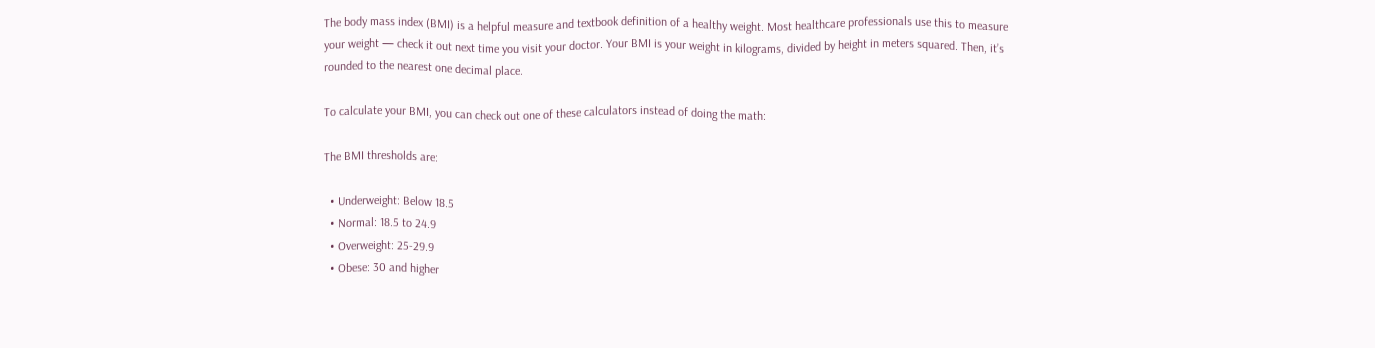The body mass index (BMI) is a helpful measure and textbook definition of a healthy weight. Most healthcare professionals use this to measure your weight — check it out next time you visit your doctor. Your BMI is your weight in kilograms, divided by height in meters squared. Then, it’s rounded to the nearest one decimal place.

To calculate your BMI, you can check out one of these calculators instead of doing the math:

The BMI thresholds are:

  • Underweight: Below 18.5
  • Normal: 18.5 to 24.9
  • Overweight: 25-29.9
  • Obese: 30 and higher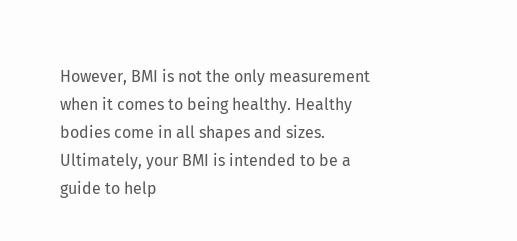However, BMI is not the only measurement when it comes to being healthy. Healthy bodies come in all shapes and sizes. Ultimately, your BMI is intended to be a guide to help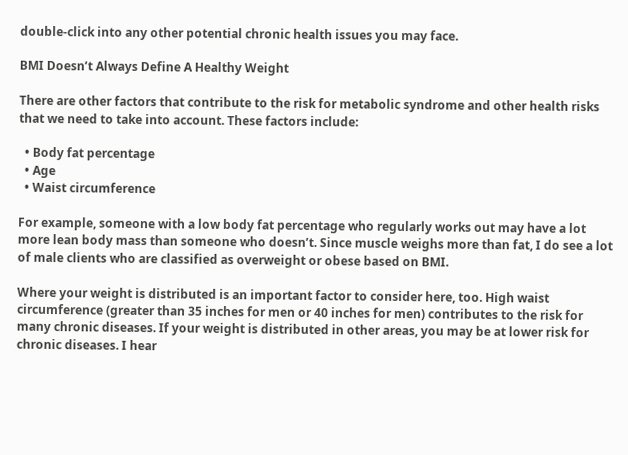double-click into any other potential chronic health issues you may face.

BMI Doesn’t Always Define A Healthy Weight

There are other factors that contribute to the risk for metabolic syndrome and other health risks that we need to take into account. These factors include:

  • Body fat percentage
  • Age
  • Waist circumference

For example, someone with a low body fat percentage who regularly works out may have a lot more lean body mass than someone who doesn’t. Since muscle weighs more than fat, I do see a lot of male clients who are classified as overweight or obese based on BMI.

Where your weight is distributed is an important factor to consider here, too. High waist circumference (greater than 35 inches for men or 40 inches for men) contributes to the risk for many chronic diseases. If your weight is distributed in other areas, you may be at lower risk for chronic diseases. I hear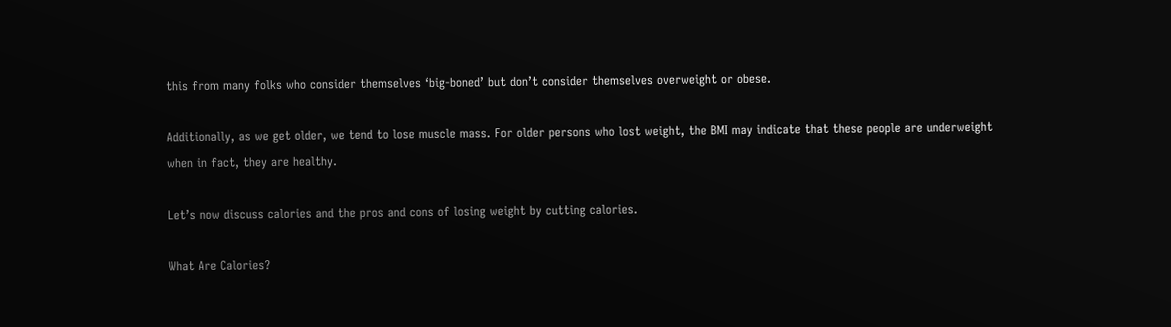this from many folks who consider themselves ‘big-boned’ but don’t consider themselves overweight or obese.

Additionally, as we get older, we tend to lose muscle mass. For older persons who lost weight, the BMI may indicate that these people are underweight when in fact, they are healthy.

Let’s now discuss calories and the pros and cons of losing weight by cutting calories.

What Are Calories?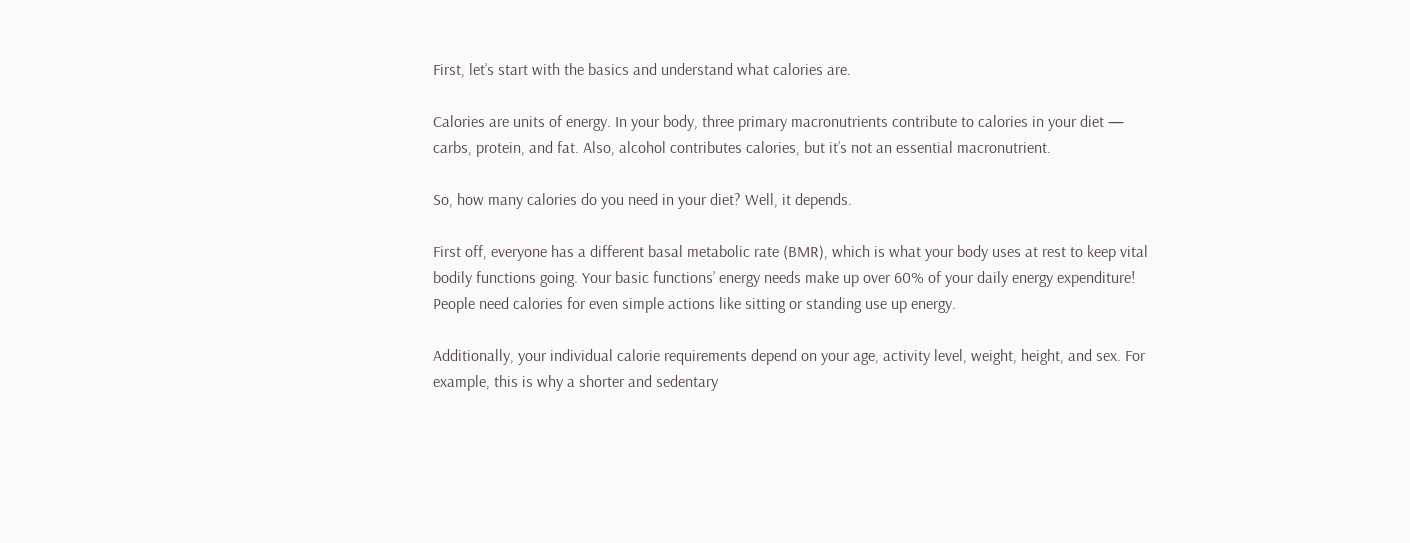First, let’s start with the basics and understand what calories are.

Calories are units of energy. In your body, three primary macronutrients contribute to calories in your diet — carbs, protein, and fat. Also, alcohol contributes calories, but it’s not an essential macronutrient.

So, how many calories do you need in your diet? Well, it depends.

First off, everyone has a different basal metabolic rate (BMR), which is what your body uses at rest to keep vital bodily functions going. Your basic functions’ energy needs make up over 60% of your daily energy expenditure! People need calories for even simple actions like sitting or standing use up energy.

Additionally, your individual calorie requirements depend on your age, activity level, weight, height, and sex. For example, this is why a shorter and sedentary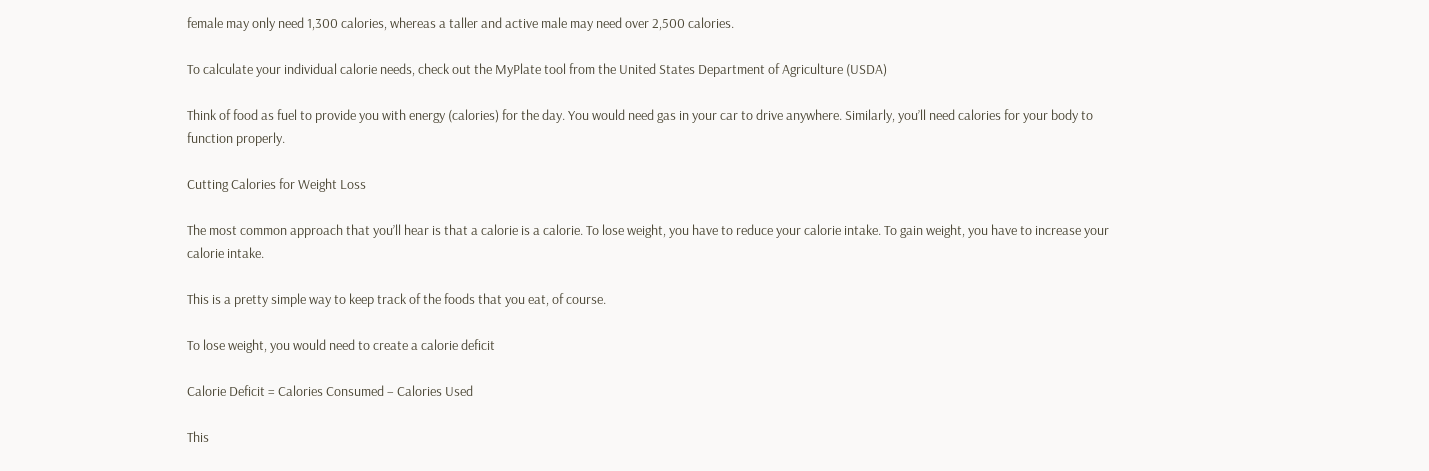female may only need 1,300 calories, whereas a taller and active male may need over 2,500 calories.

To calculate your individual calorie needs, check out the MyPlate tool from the United States Department of Agriculture (USDA)

Think of food as fuel to provide you with energy (calories) for the day. You would need gas in your car to drive anywhere. Similarly, you’ll need calories for your body to function properly.

Cutting Calories for Weight Loss

The most common approach that you’ll hear is that a calorie is a calorie. To lose weight, you have to reduce your calorie intake. To gain weight, you have to increase your calorie intake.

This is a pretty simple way to keep track of the foods that you eat, of course.

To lose weight, you would need to create a calorie deficit

Calorie Deficit = Calories Consumed – Calories Used

This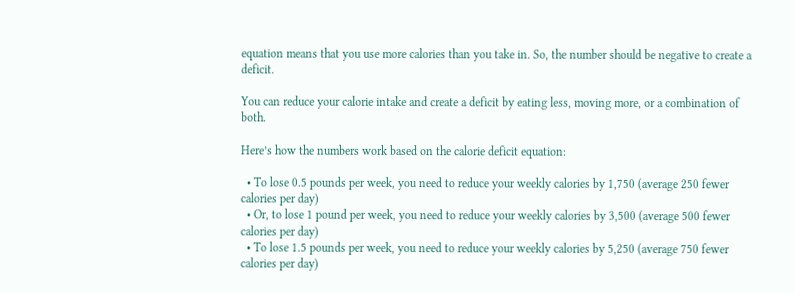equation means that you use more calories than you take in. So, the number should be negative to create a deficit.

You can reduce your calorie intake and create a deficit by eating less, moving more, or a combination of both.

Here’s how the numbers work based on the calorie deficit equation:

  • To lose 0.5 pounds per week, you need to reduce your weekly calories by 1,750 (average 250 fewer calories per day)
  • Or, to lose 1 pound per week, you need to reduce your weekly calories by 3,500 (average 500 fewer calories per day)
  • To lose 1.5 pounds per week, you need to reduce your weekly calories by 5,250 (average 750 fewer calories per day)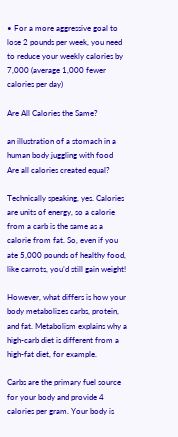• For a more aggressive goal to lose 2 pounds per week, you need to reduce your weekly calories by 7,000 (average 1,000 fewer calories per day)

Are All Calories the Same?

an illustration of a stomach in a human body juggling with food
Are all calories created equal?

Technically speaking, yes. Calories are units of energy, so a calorie from a carb is the same as a calorie from fat. So, even if you ate 5,000 pounds of healthy food, like carrots, you’d still gain weight!

However, what differs is how your body metabolizes carbs, protein, and fat. Metabolism explains why a high-carb diet is different from a high-fat diet, for example.

Carbs are the primary fuel source for your body and provide 4 calories per gram. Your body is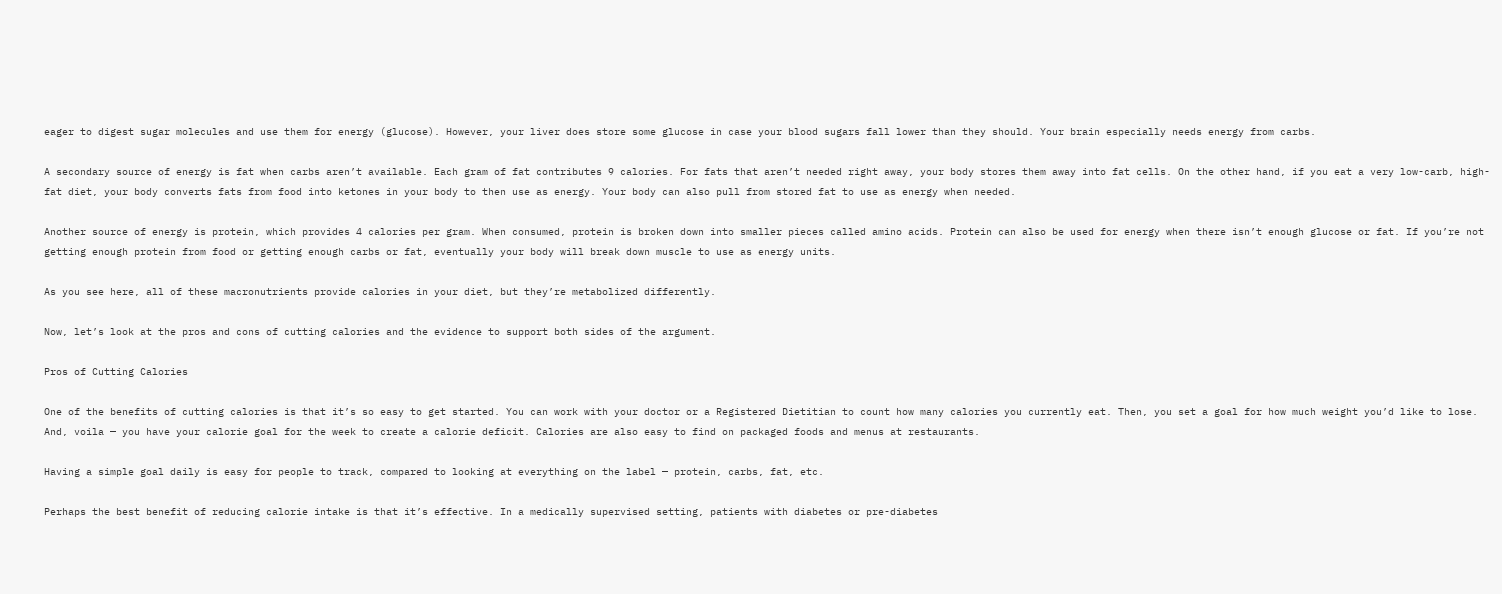eager to digest sugar molecules and use them for energy (glucose). However, your liver does store some glucose in case your blood sugars fall lower than they should. Your brain especially needs energy from carbs.

A secondary source of energy is fat when carbs aren’t available. Each gram of fat contributes 9 calories. For fats that aren’t needed right away, your body stores them away into fat cells. On the other hand, if you eat a very low-carb, high-fat diet, your body converts fats from food into ketones in your body to then use as energy. Your body can also pull from stored fat to use as energy when needed.

Another source of energy is protein, which provides 4 calories per gram. When consumed, protein is broken down into smaller pieces called amino acids. Protein can also be used for energy when there isn’t enough glucose or fat. If you’re not getting enough protein from food or getting enough carbs or fat, eventually your body will break down muscle to use as energy units.

As you see here, all of these macronutrients provide calories in your diet, but they’re metabolized differently.

Now, let’s look at the pros and cons of cutting calories and the evidence to support both sides of the argument.

Pros of Cutting Calories

One of the benefits of cutting calories is that it’s so easy to get started. You can work with your doctor or a Registered Dietitian to count how many calories you currently eat. Then, you set a goal for how much weight you’d like to lose. And, voila — you have your calorie goal for the week to create a calorie deficit. Calories are also easy to find on packaged foods and menus at restaurants.

Having a simple goal daily is easy for people to track, compared to looking at everything on the label — protein, carbs, fat, etc.

Perhaps the best benefit of reducing calorie intake is that it’s effective. In a medically supervised setting, patients with diabetes or pre-diabetes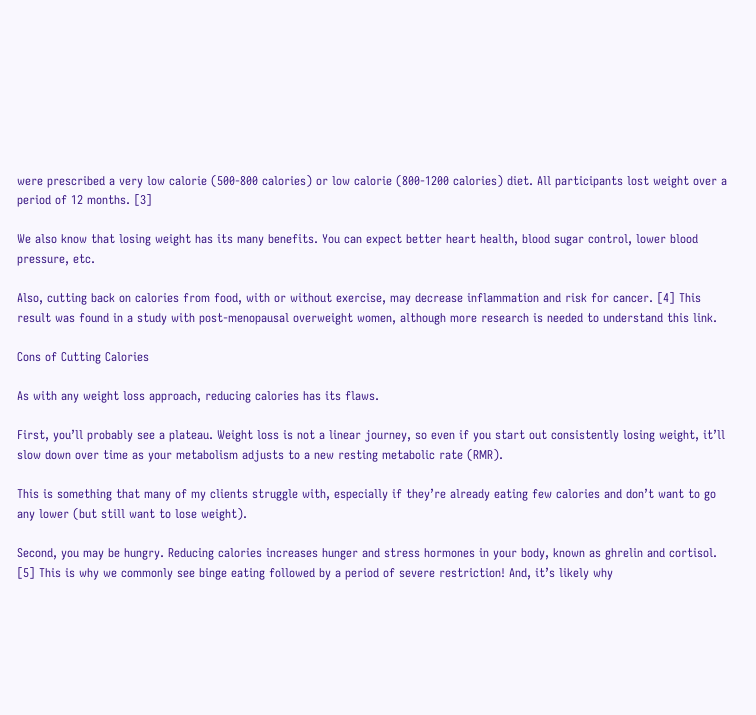were prescribed a very low calorie (500-800 calories) or low calorie (800-1200 calories) diet. All participants lost weight over a period of 12 months. [3]

We also know that losing weight has its many benefits. You can expect better heart health, blood sugar control, lower blood pressure, etc.

Also, cutting back on calories from food, with or without exercise, may decrease inflammation and risk for cancer. [4] This result was found in a study with post-menopausal overweight women, although more research is needed to understand this link.

Cons of Cutting Calories

As with any weight loss approach, reducing calories has its flaws.

First, you’ll probably see a plateau. Weight loss is not a linear journey, so even if you start out consistently losing weight, it’ll slow down over time as your metabolism adjusts to a new resting metabolic rate (RMR).

This is something that many of my clients struggle with, especially if they’re already eating few calories and don’t want to go any lower (but still want to lose weight).

Second, you may be hungry. Reducing calories increases hunger and stress hormones in your body, known as ghrelin and cortisol. [5] This is why we commonly see binge eating followed by a period of severe restriction! And, it’s likely why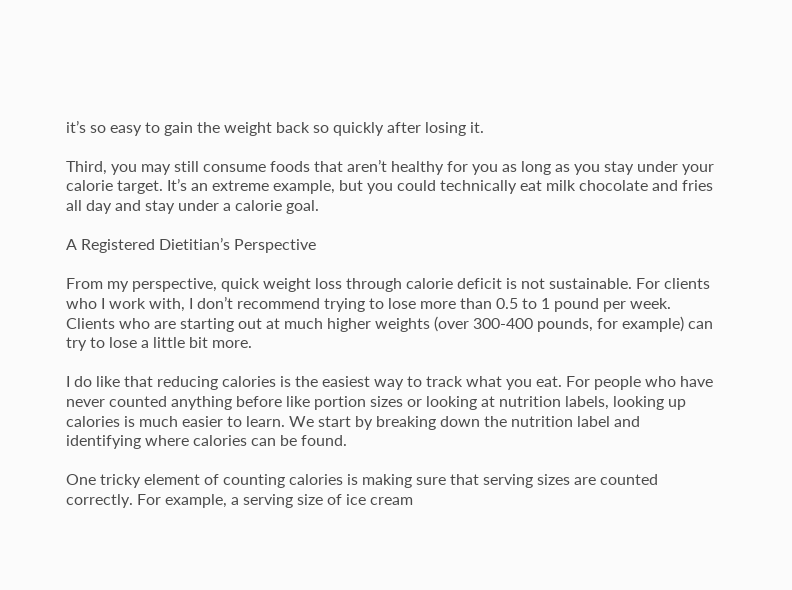it’s so easy to gain the weight back so quickly after losing it.

Third, you may still consume foods that aren’t healthy for you as long as you stay under your calorie target. It’s an extreme example, but you could technically eat milk chocolate and fries all day and stay under a calorie goal.

A Registered Dietitian’s Perspective

From my perspective, quick weight loss through calorie deficit is not sustainable. For clients who I work with, I don’t recommend trying to lose more than 0.5 to 1 pound per week. Clients who are starting out at much higher weights (over 300-400 pounds, for example) can try to lose a little bit more.

I do like that reducing calories is the easiest way to track what you eat. For people who have never counted anything before like portion sizes or looking at nutrition labels, looking up calories is much easier to learn. We start by breaking down the nutrition label and identifying where calories can be found.

One tricky element of counting calories is making sure that serving sizes are counted correctly. For example, a serving size of ice cream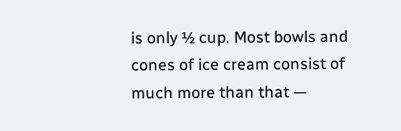is only ½ cup. Most bowls and cones of ice cream consist of much more than that —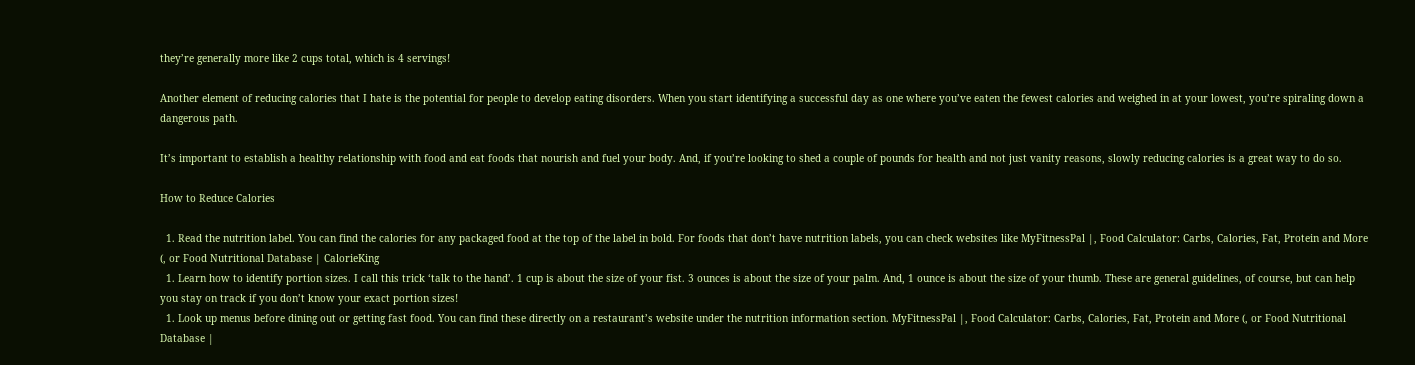they’re generally more like 2 cups total, which is 4 servings!

Another element of reducing calories that I hate is the potential for people to develop eating disorders. When you start identifying a successful day as one where you’ve eaten the fewest calories and weighed in at your lowest, you’re spiraling down a dangerous path.

It’s important to establish a healthy relationship with food and eat foods that nourish and fuel your body. And, if you’re looking to shed a couple of pounds for health and not just vanity reasons, slowly reducing calories is a great way to do so.

How to Reduce Calories

  1. Read the nutrition label. You can find the calories for any packaged food at the top of the label in bold. For foods that don’t have nutrition labels, you can check websites like MyFitnessPal |, Food Calculator: Carbs, Calories, Fat, Protein and More (, or Food Nutritional Database | CalorieKing
  1. Learn how to identify portion sizes. I call this trick ‘talk to the hand’. 1 cup is about the size of your fist. 3 ounces is about the size of your palm. And, 1 ounce is about the size of your thumb. These are general guidelines, of course, but can help you stay on track if you don’t know your exact portion sizes!
  1. Look up menus before dining out or getting fast food. You can find these directly on a restaurant’s website under the nutrition information section. MyFitnessPal |, Food Calculator: Carbs, Calories, Fat, Protein and More (, or Food Nutritional Database |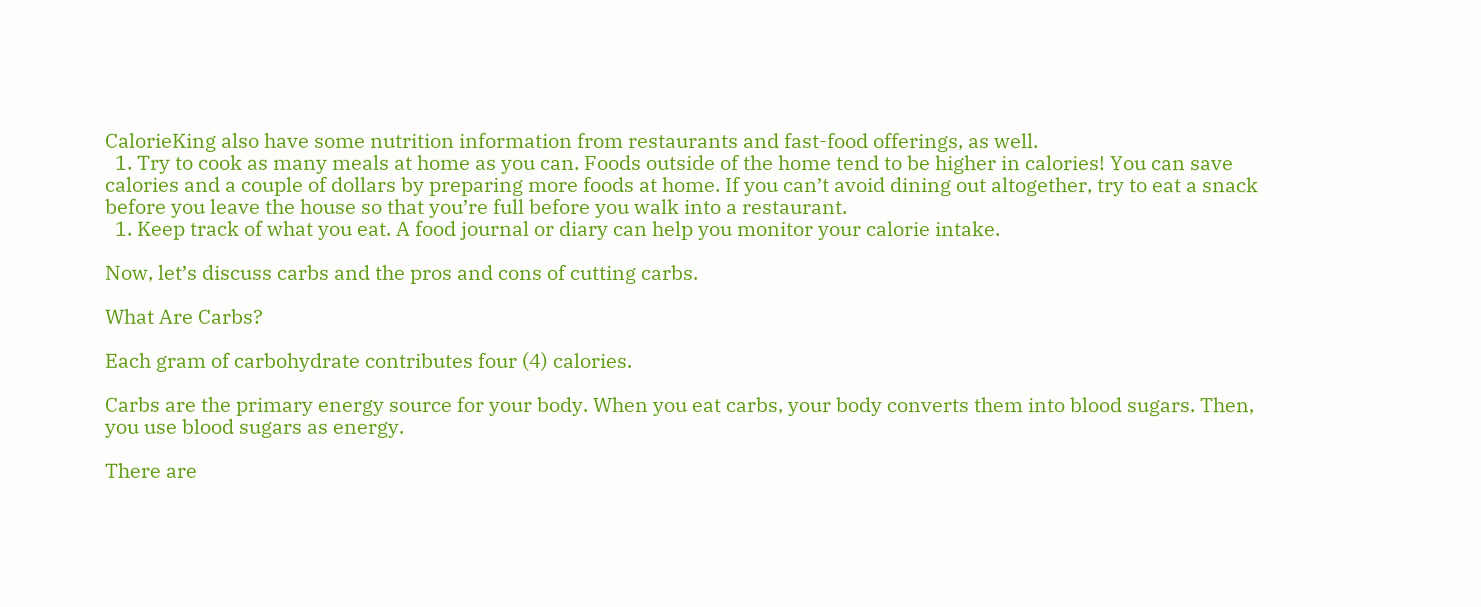CalorieKing also have some nutrition information from restaurants and fast-food offerings, as well.
  1. Try to cook as many meals at home as you can. Foods outside of the home tend to be higher in calories! You can save calories and a couple of dollars by preparing more foods at home. If you can’t avoid dining out altogether, try to eat a snack before you leave the house so that you’re full before you walk into a restaurant.
  1. Keep track of what you eat. A food journal or diary can help you monitor your calorie intake.

Now, let’s discuss carbs and the pros and cons of cutting carbs.

What Are Carbs?

Each gram of carbohydrate contributes four (4) calories.

Carbs are the primary energy source for your body. When you eat carbs, your body converts them into blood sugars. Then, you use blood sugars as energy.

There are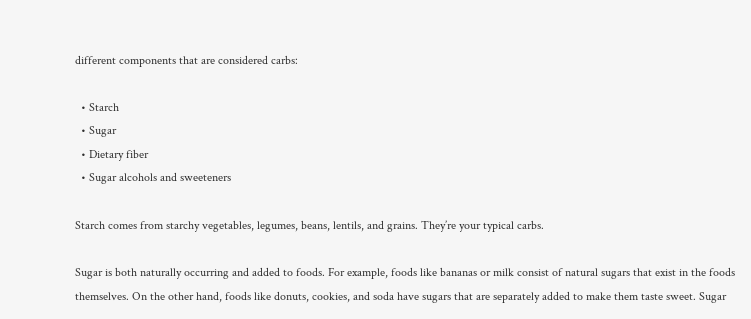different components that are considered carbs:

  • Starch
  • Sugar
  • Dietary fiber
  • Sugar alcohols and sweeteners

Starch comes from starchy vegetables, legumes, beans, lentils, and grains. They’re your typical carbs.

Sugar is both naturally occurring and added to foods. For example, foods like bananas or milk consist of natural sugars that exist in the foods themselves. On the other hand, foods like donuts, cookies, and soda have sugars that are separately added to make them taste sweet. Sugar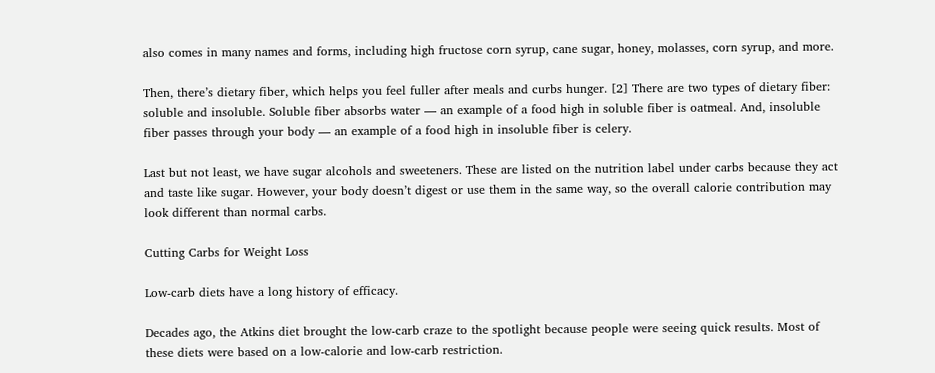also comes in many names and forms, including high fructose corn syrup, cane sugar, honey, molasses, corn syrup, and more.

Then, there’s dietary fiber, which helps you feel fuller after meals and curbs hunger. [2] There are two types of dietary fiber: soluble and insoluble. Soluble fiber absorbs water — an example of a food high in soluble fiber is oatmeal. And, insoluble fiber passes through your body — an example of a food high in insoluble fiber is celery.

Last but not least, we have sugar alcohols and sweeteners. These are listed on the nutrition label under carbs because they act and taste like sugar. However, your body doesn’t digest or use them in the same way, so the overall calorie contribution may look different than normal carbs.

Cutting Carbs for Weight Loss

Low-carb diets have a long history of efficacy.

Decades ago, the Atkins diet brought the low-carb craze to the spotlight because people were seeing quick results. Most of these diets were based on a low-calorie and low-carb restriction.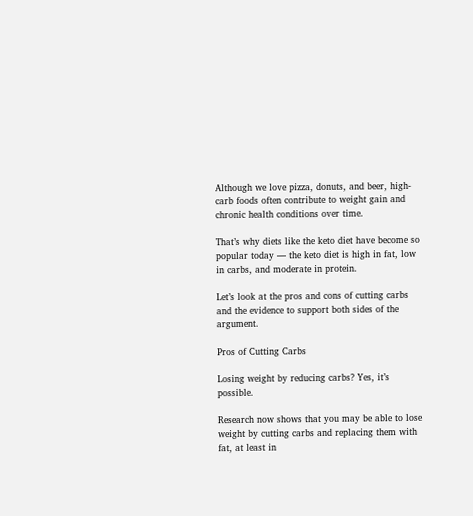Although we love pizza, donuts, and beer, high-carb foods often contribute to weight gain and chronic health conditions over time.

That’s why diets like the keto diet have become so popular today — the keto diet is high in fat, low in carbs, and moderate in protein.

Let’s look at the pros and cons of cutting carbs and the evidence to support both sides of the argument.

Pros of Cutting Carbs

Losing weight by reducing carbs? Yes, it’s possible.

Research now shows that you may be able to lose weight by cutting carbs and replacing them with fat, at least in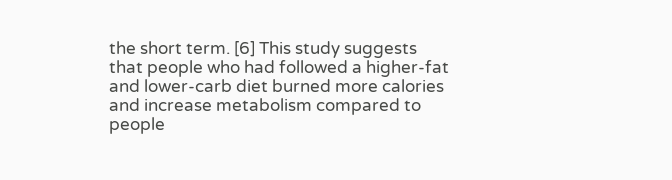the short term. [6] This study suggests that people who had followed a higher-fat and lower-carb diet burned more calories and increase metabolism compared to people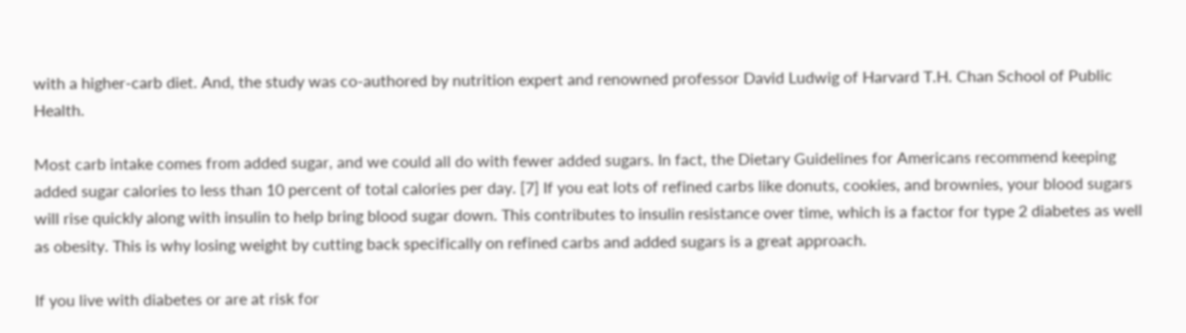with a higher-carb diet. And, the study was co-authored by nutrition expert and renowned professor David Ludwig of Harvard T.H. Chan School of Public Health.

Most carb intake comes from added sugar, and we could all do with fewer added sugars. In fact, the Dietary Guidelines for Americans recommend keeping added sugar calories to less than 10 percent of total calories per day. [7] If you eat lots of refined carbs like donuts, cookies, and brownies, your blood sugars will rise quickly along with insulin to help bring blood sugar down. This contributes to insulin resistance over time, which is a factor for type 2 diabetes as well as obesity. This is why losing weight by cutting back specifically on refined carbs and added sugars is a great approach.

If you live with diabetes or are at risk for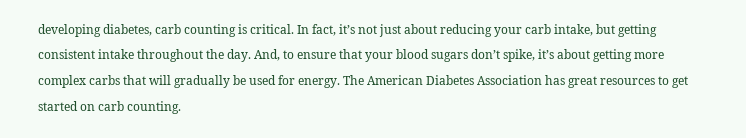developing diabetes, carb counting is critical. In fact, it’s not just about reducing your carb intake, but getting consistent intake throughout the day. And, to ensure that your blood sugars don’t spike, it’s about getting more complex carbs that will gradually be used for energy. The American Diabetes Association has great resources to get started on carb counting.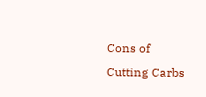Cons of Cutting Carbs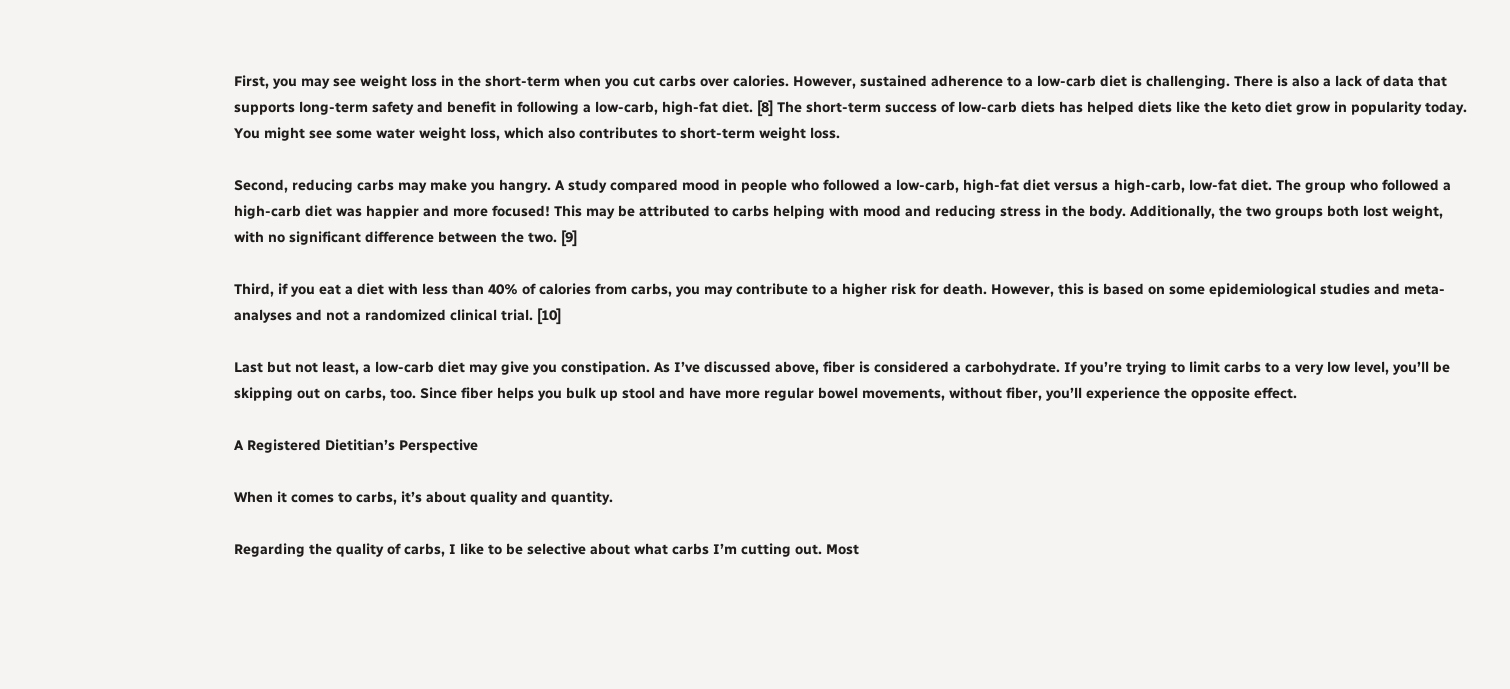First, you may see weight loss in the short-term when you cut carbs over calories. However, sustained adherence to a low-carb diet is challenging. There is also a lack of data that supports long-term safety and benefit in following a low-carb, high-fat diet. [8] The short-term success of low-carb diets has helped diets like the keto diet grow in popularity today. You might see some water weight loss, which also contributes to short-term weight loss.

Second, reducing carbs may make you hangry. A study compared mood in people who followed a low-carb, high-fat diet versus a high-carb, low-fat diet. The group who followed a high-carb diet was happier and more focused! This may be attributed to carbs helping with mood and reducing stress in the body. Additionally, the two groups both lost weight, with no significant difference between the two. [9]

Third, if you eat a diet with less than 40% of calories from carbs, you may contribute to a higher risk for death. However, this is based on some epidemiological studies and meta-analyses and not a randomized clinical trial. [10]

Last but not least, a low-carb diet may give you constipation. As I’ve discussed above, fiber is considered a carbohydrate. If you’re trying to limit carbs to a very low level, you’ll be skipping out on carbs, too. Since fiber helps you bulk up stool and have more regular bowel movements, without fiber, you’ll experience the opposite effect.

A Registered Dietitian’s Perspective

When it comes to carbs, it’s about quality and quantity.

Regarding the quality of carbs, I like to be selective about what carbs I’m cutting out. Most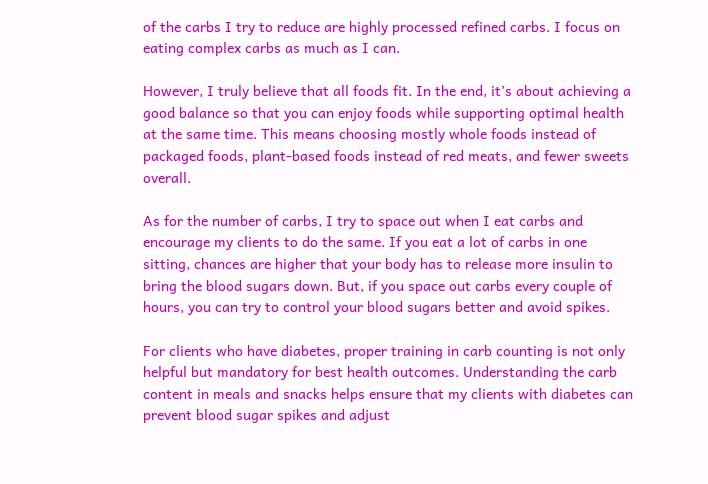of the carbs I try to reduce are highly processed refined carbs. I focus on eating complex carbs as much as I can.

However, I truly believe that all foods fit. In the end, it’s about achieving a good balance so that you can enjoy foods while supporting optimal health at the same time. This means choosing mostly whole foods instead of packaged foods, plant-based foods instead of red meats, and fewer sweets overall.

As for the number of carbs, I try to space out when I eat carbs and encourage my clients to do the same. If you eat a lot of carbs in one sitting, chances are higher that your body has to release more insulin to bring the blood sugars down. But, if you space out carbs every couple of hours, you can try to control your blood sugars better and avoid spikes.

For clients who have diabetes, proper training in carb counting is not only helpful but mandatory for best health outcomes. Understanding the carb content in meals and snacks helps ensure that my clients with diabetes can prevent blood sugar spikes and adjust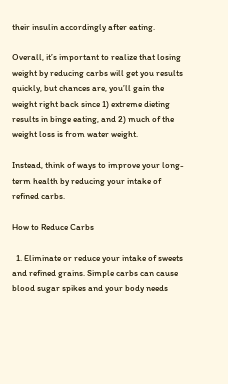their insulin accordingly after eating.

Overall, it’s important to realize that losing weight by reducing carbs will get you results quickly, but chances are, you’ll gain the weight right back since 1) extreme dieting results in binge eating, and 2) much of the weight loss is from water weight.

Instead, think of ways to improve your long-term health by reducing your intake of refined carbs.

How to Reduce Carbs

  1. Eliminate or reduce your intake of sweets and refined grains. Simple carbs can cause blood sugar spikes and your body needs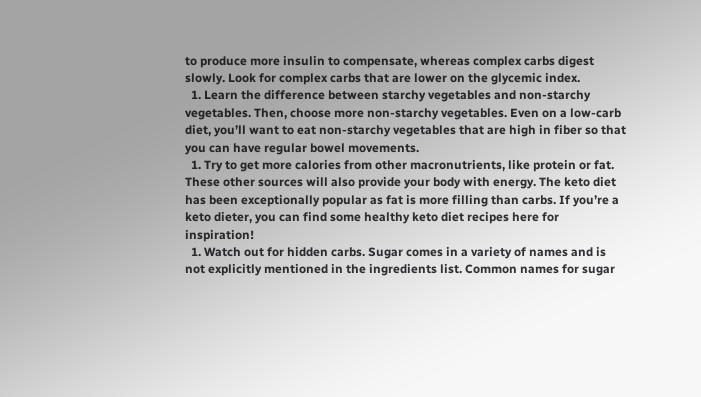to produce more insulin to compensate, whereas complex carbs digest slowly. Look for complex carbs that are lower on the glycemic index.
  1. Learn the difference between starchy vegetables and non-starchy vegetables. Then, choose more non-starchy vegetables. Even on a low-carb diet, you’ll want to eat non-starchy vegetables that are high in fiber so that you can have regular bowel movements.
  1. Try to get more calories from other macronutrients, like protein or fat. These other sources will also provide your body with energy. The keto diet has been exceptionally popular as fat is more filling than carbs. If you’re a keto dieter, you can find some healthy keto diet recipes here for inspiration!
  1. Watch out for hidden carbs. Sugar comes in a variety of names and is not explicitly mentioned in the ingredients list. Common names for sugar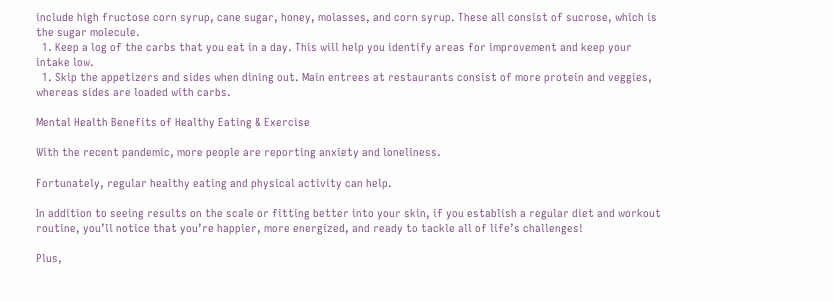include high fructose corn syrup, cane sugar, honey, molasses, and corn syrup. These all consist of sucrose, which is the sugar molecule.
  1. Keep a log of the carbs that you eat in a day. This will help you identify areas for improvement and keep your intake low.
  1. Skip the appetizers and sides when dining out. Main entrees at restaurants consist of more protein and veggies, whereas sides are loaded with carbs.

Mental Health Benefits of Healthy Eating & Exercise

With the recent pandemic, more people are reporting anxiety and loneliness.

Fortunately, regular healthy eating and physical activity can help.

In addition to seeing results on the scale or fitting better into your skin, if you establish a regular diet and workout routine, you’ll notice that you’re happier, more energized, and ready to tackle all of life’s challenges!

Plus,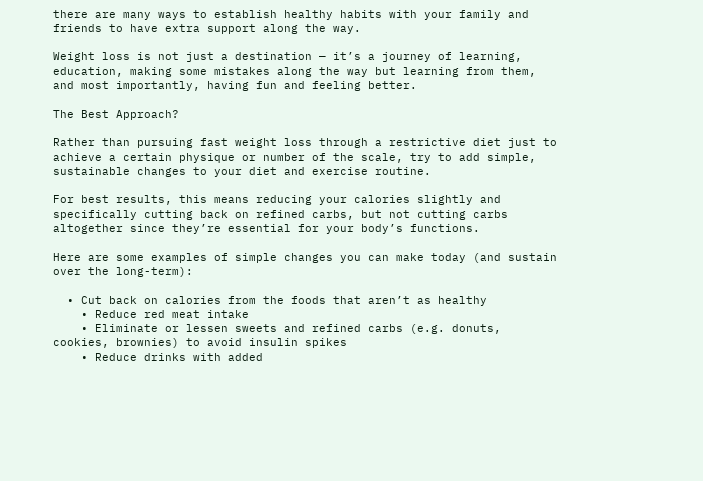there are many ways to establish healthy habits with your family and friends to have extra support along the way.

Weight loss is not just a destination — it’s a journey of learning, education, making some mistakes along the way but learning from them, and most importantly, having fun and feeling better.

The Best Approach?

Rather than pursuing fast weight loss through a restrictive diet just to achieve a certain physique or number of the scale, try to add simple, sustainable changes to your diet and exercise routine.

For best results, this means reducing your calories slightly and specifically cutting back on refined carbs, but not cutting carbs altogether since they’re essential for your body’s functions.

Here are some examples of simple changes you can make today (and sustain over the long-term):

  • Cut back on calories from the foods that aren’t as healthy
    • Reduce red meat intake
    • Eliminate or lessen sweets and refined carbs (e.g. donuts, cookies, brownies) to avoid insulin spikes
    • Reduce drinks with added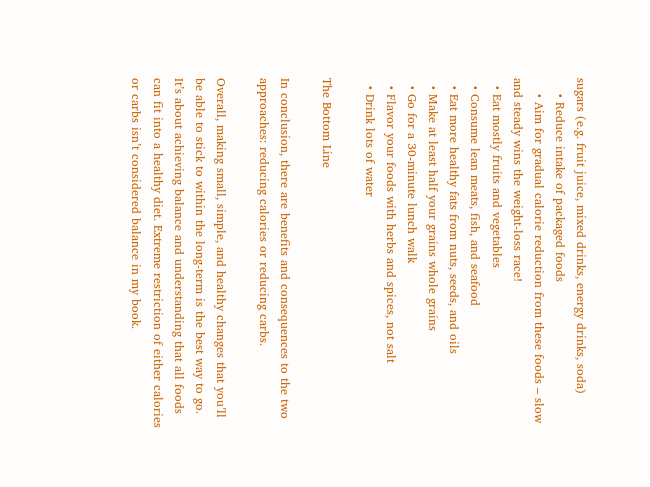sugars (e.g. fruit juice, mixed drinks, energy drinks, soda)
    • Reduce intake of packaged foods
    • Aim for gradual calorie reduction from these foods – slow and steady wins the weight-loss race!
  • Eat mostly fruits and vegetables
  • Consume lean meats, fish, and seafood
  • Eat more healthy fats from nuts, seeds, and oils
  • Make at least half your grains whole grains
  • Go for a 30-minute lunch walk
  • Flavor your foods with herbs and spices, not salt
  • Drink lots of water

The Bottom Line

In conclusion, there are benefits and consequences to the two approaches: reducing calories or reducing carbs.

Overall, making small, simple, and healthy changes that you’ll be able to stick to within the long-term is the best way to go. It’s about achieving balance and understanding that all foods can fit into a healthy diet. Extreme restriction of either calories or carbs isn’t considered balance in my book.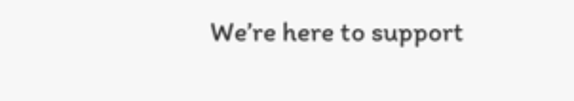We’re here to support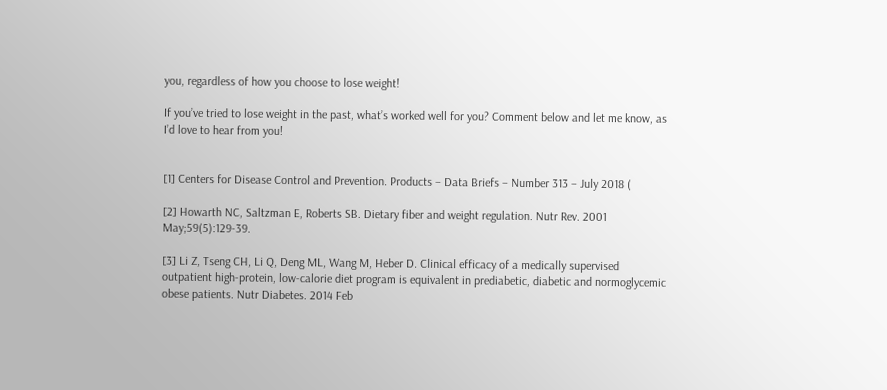you, regardless of how you choose to lose weight!

If you’ve tried to lose weight in the past, what’s worked well for you? Comment below and let me know, as I’d love to hear from you!


[1] Centers for Disease Control and Prevention. Products – Data Briefs – Number 313 – July 2018 (

[2] Howarth NC, Saltzman E, Roberts SB. Dietary fiber and weight regulation. Nutr Rev. 2001 May;59(5):129-39.

[3] Li Z, Tseng CH, Li Q, Deng ML, Wang M, Heber D. Clinical efficacy of a medically supervised outpatient high-protein, low-calorie diet program is equivalent in prediabetic, diabetic and normoglycemic obese patients. Nutr Diabetes. 2014 Feb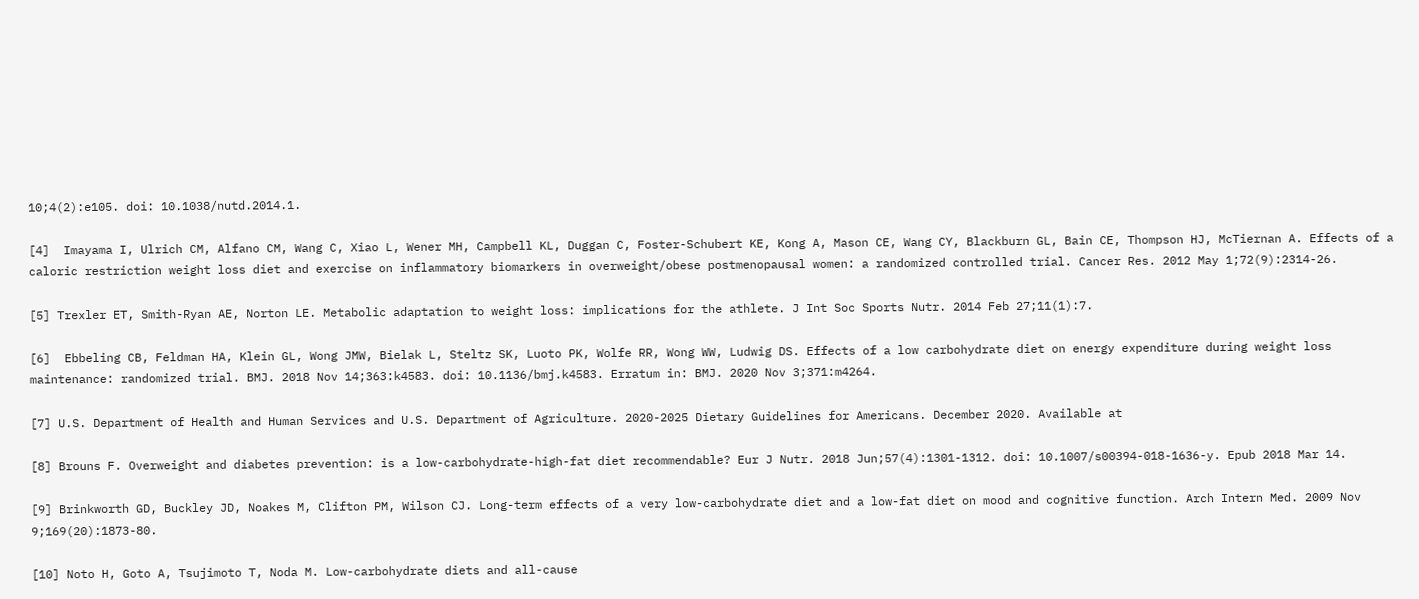10;4(2):e105. doi: 10.1038/nutd.2014.1.

[4]  Imayama I, Ulrich CM, Alfano CM, Wang C, Xiao L, Wener MH, Campbell KL, Duggan C, Foster-Schubert KE, Kong A, Mason CE, Wang CY, Blackburn GL, Bain CE, Thompson HJ, McTiernan A. Effects of a caloric restriction weight loss diet and exercise on inflammatory biomarkers in overweight/obese postmenopausal women: a randomized controlled trial. Cancer Res. 2012 May 1;72(9):2314-26.

[5] Trexler ET, Smith-Ryan AE, Norton LE. Metabolic adaptation to weight loss: implications for the athlete. J Int Soc Sports Nutr. 2014 Feb 27;11(1):7.

[6]  Ebbeling CB, Feldman HA, Klein GL, Wong JMW, Bielak L, Steltz SK, Luoto PK, Wolfe RR, Wong WW, Ludwig DS. Effects of a low carbohydrate diet on energy expenditure during weight loss maintenance: randomized trial. BMJ. 2018 Nov 14;363:k4583. doi: 10.1136/bmj.k4583. Erratum in: BMJ. 2020 Nov 3;371:m4264.

[7] U.S. Department of Health and Human Services and U.S. Department of Agriculture. 2020-2025 Dietary Guidelines for Americans. December 2020. Available at

[8] Brouns F. Overweight and diabetes prevention: is a low-carbohydrate-high-fat diet recommendable? Eur J Nutr. 2018 Jun;57(4):1301-1312. doi: 10.1007/s00394-018-1636-y. Epub 2018 Mar 14.

[9] Brinkworth GD, Buckley JD, Noakes M, Clifton PM, Wilson CJ. Long-term effects of a very low-carbohydrate diet and a low-fat diet on mood and cognitive function. Arch Intern Med. 2009 Nov 9;169(20):1873-80.

[10] Noto H, Goto A, Tsujimoto T, Noda M. Low-carbohydrate diets and all-cause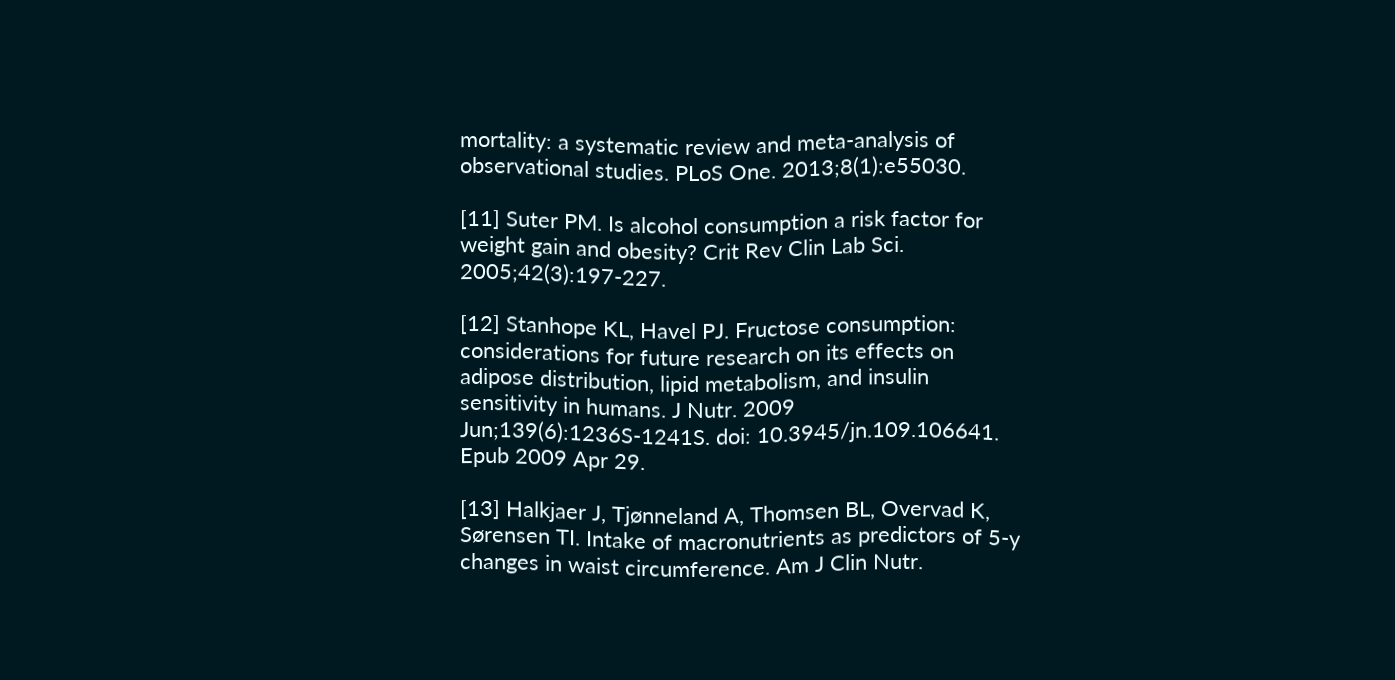mortality: a systematic review and meta-analysis of observational studies. PLoS One. 2013;8(1):e55030.

[11] Suter PM. Is alcohol consumption a risk factor for weight gain and obesity? Crit Rev Clin Lab Sci. 2005;42(3):197-227.

[12] Stanhope KL, Havel PJ. Fructose consumption: considerations for future research on its effects on adipose distribution, lipid metabolism, and insulin sensitivity in humans. J Nutr. 2009 Jun;139(6):1236S-1241S. doi: 10.3945/jn.109.106641. Epub 2009 Apr 29.

[13] Halkjaer J, Tjønneland A, Thomsen BL, Overvad K, Sørensen TI. Intake of macronutrients as predictors of 5-y changes in waist circumference. Am J Clin Nutr.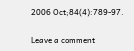2006 Oct;84(4):789-97.

Leave a comment